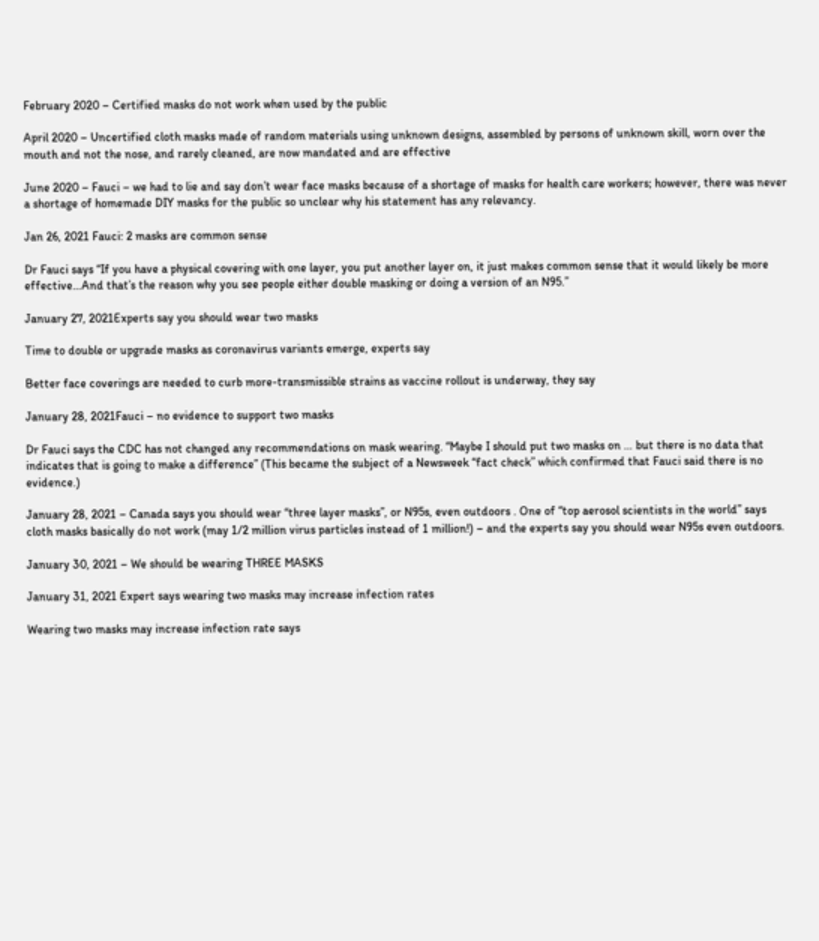February 2020 – Certified masks do not work when used by the public

April 2020 – Uncertified cloth masks made of random materials using unknown designs, assembled by persons of unknown skill, worn over the mouth and not the nose, and rarely cleaned, are now mandated and are effective

June 2020 – Fauci – we had to lie and say don’t wear face masks because of a shortage of masks for health care workers; however, there was never a shortage of homemade DIY masks for the public so unclear why his statement has any relevancy.

Jan 26, 2021 Fauci: 2 masks are common sense

Dr Fauci says “If you have a physical covering with one layer, you put another layer on, it just makes common sense that it would likely be more effective…And that’s the reason why you see people either double masking or doing a version of an N95.”

January 27, 2021Experts say you should wear two masks

Time to double or upgrade masks as coronavirus variants emerge, experts say

Better face coverings are needed to curb more-transmissible strains as vaccine rollout is underway, they say

January 28, 2021Fauci – no evidence to support two masks

Dr Fauci says the CDC has not changed any recommendations on mask wearing. “Maybe I should put two masks on … but there is no data that indicates that is going to make a difference” (This became the subject of a Newsweek “fact check” which confirmed that Fauci said there is no evidence.)

January 28, 2021 – Canada says you should wear “three layer masks”, or N95s, even outdoors . One of “top aerosol scientists in the world” says cloth masks basically do not work (may 1/2 million virus particles instead of 1 million!) – and the experts say you should wear N95s even outdoors.

January 30, 2021 – We should be wearing THREE MASKS

January 31, 2021 Expert says wearing two masks may increase infection rates

Wearing two masks may increase infection rate says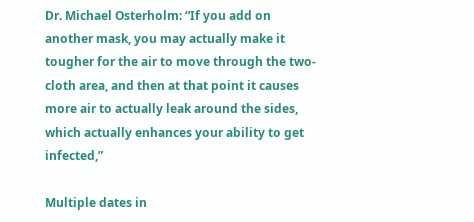Dr. Michael Osterholm: “If you add on another mask, you may actually make it tougher for the air to move through the two-cloth area, and then at that point it causes more air to actually leak around the sides, which actually enhances your ability to get infected,”

Multiple dates in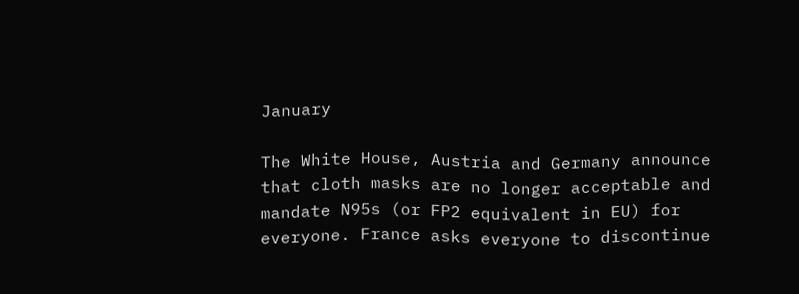January

The White House, Austria and Germany announce that cloth masks are no longer acceptable and mandate N95s (or FP2 equivalent in EU) for everyone. France asks everyone to discontinue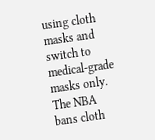using cloth masks and switch to medical-grade masks only. The NBA bans cloth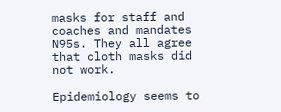masks for staff and coaches and mandates N95s. They all agree that cloth masks did not work.

Epidemiology seems to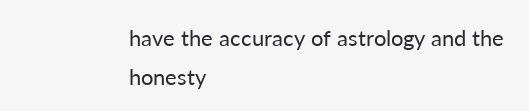have the accuracy of astrology and the honesty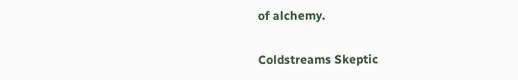of alchemy.

Coldstreams Skeptic